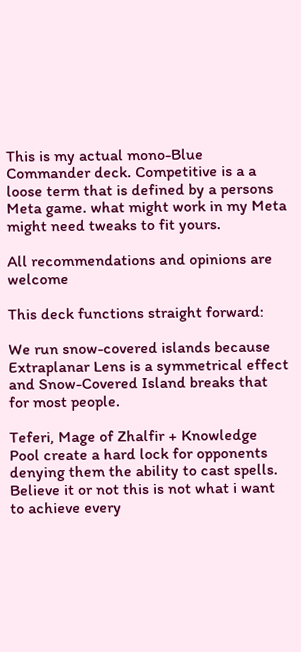This is my actual mono-Blue Commander deck. Competitive is a a loose term that is defined by a persons Meta game. what might work in my Meta might need tweaks to fit yours.

All recommendations and opinions are welcome

This deck functions straight forward:

We run snow-covered islands because Extraplanar Lens is a symmetrical effect and Snow-Covered Island breaks that for most people.

Teferi, Mage of Zhalfir + Knowledge Pool create a hard lock for opponents denying them the ability to cast spells. Believe it or not this is not what i want to achieve every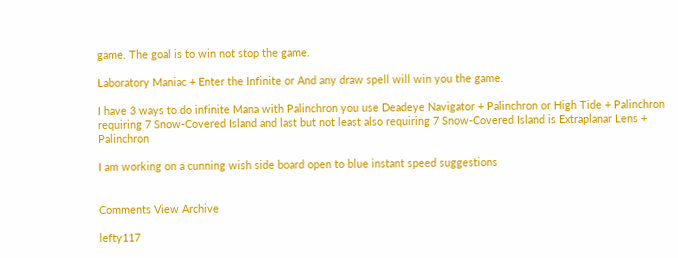game. The goal is to win not stop the game.

Laboratory Maniac + Enter the Infinite or And any draw spell will win you the game.

I have 3 ways to do infinite Mana with Palinchron you use Deadeye Navigator + Palinchron or High Tide + Palinchron requiring 7 Snow-Covered Island and last but not least also requiring 7 Snow-Covered Island is Extraplanar Lens + Palinchron

I am working on a cunning wish side board open to blue instant speed suggestions


Comments View Archive

lefty117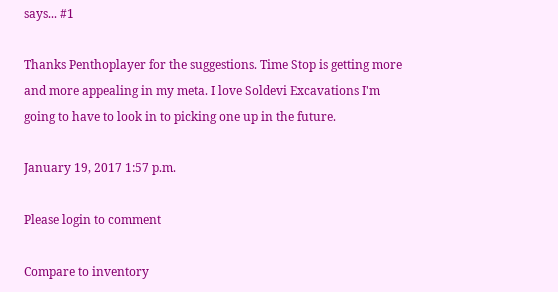says... #1

Thanks Penthoplayer for the suggestions. Time Stop is getting more and more appealing in my meta. I love Soldevi Excavations I'm going to have to look in to picking one up in the future.

January 19, 2017 1:57 p.m.

Please login to comment

Compare to inventory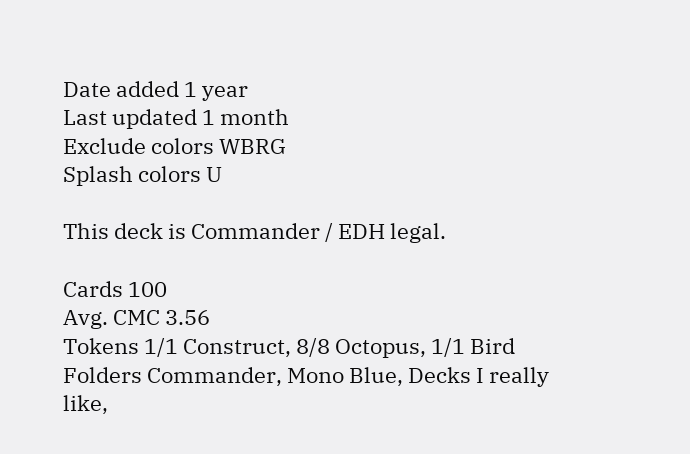Date added 1 year
Last updated 1 month
Exclude colors WBRG
Splash colors U

This deck is Commander / EDH legal.

Cards 100
Avg. CMC 3.56
Tokens 1/1 Construct, 8/8 Octopus, 1/1 Bird
Folders Commander, Mono Blue, Decks I really like,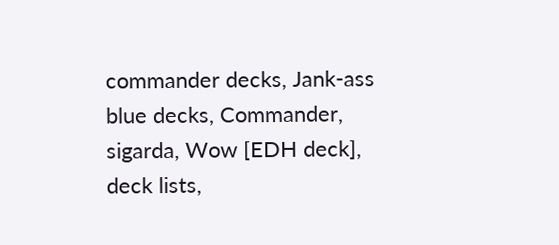commander decks, Jank-ass blue decks, Commander, sigarda, Wow [EDH deck], deck lists,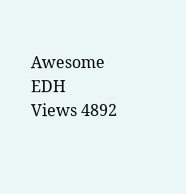Awesome EDH
Views 4892